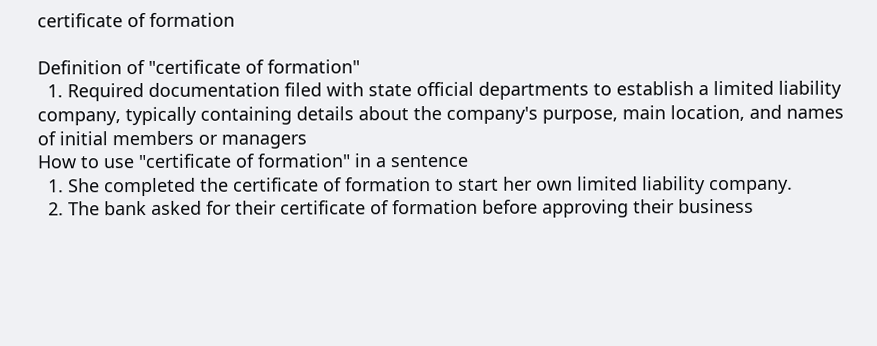certificate of formation

Definition of "certificate of formation"
  1. Required documentation filed with state official departments to establish a limited liability company, typically containing details about the company's purpose, main location, and names of initial members or managers
How to use "certificate of formation" in a sentence
  1. She completed the certificate of formation to start her own limited liability company.
  2. The bank asked for their certificate of formation before approving their business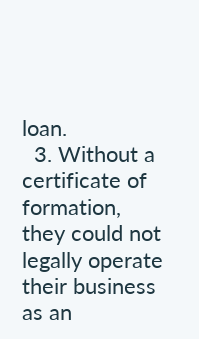loan.
  3. Without a certificate of formation, they could not legally operate their business as an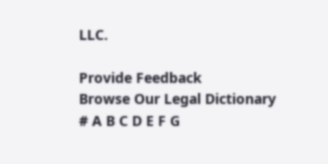LLC.

Provide Feedback
Browse Our Legal Dictionary
# A B C D E F G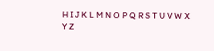H I J K L M N O P Q R S T U V W X Y Z